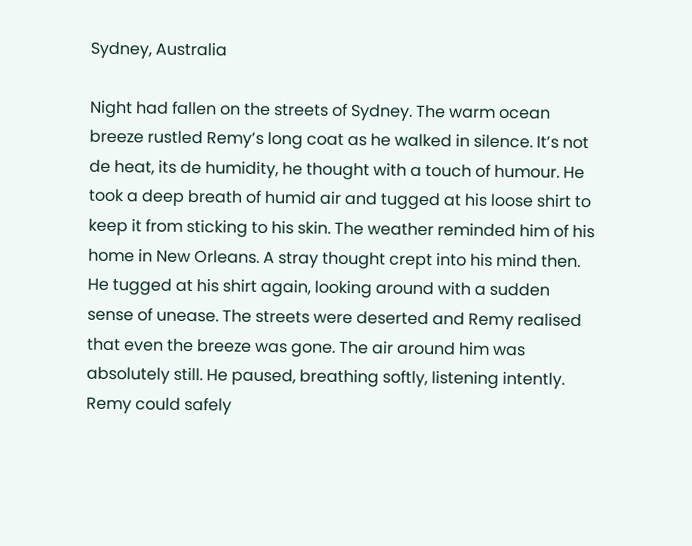Sydney, Australia

Night had fallen on the streets of Sydney. The warm ocean breeze rustled Remy’s long coat as he walked in silence. It’s not de heat, its de humidity, he thought with a touch of humour. He took a deep breath of humid air and tugged at his loose shirt to keep it from sticking to his skin. The weather reminded him of his home in New Orleans. A stray thought crept into his mind then. He tugged at his shirt again, looking around with a sudden sense of unease. The streets were deserted and Remy realised that even the breeze was gone. The air around him was absolutely still. He paused, breathing softly, listening intently. Remy could safely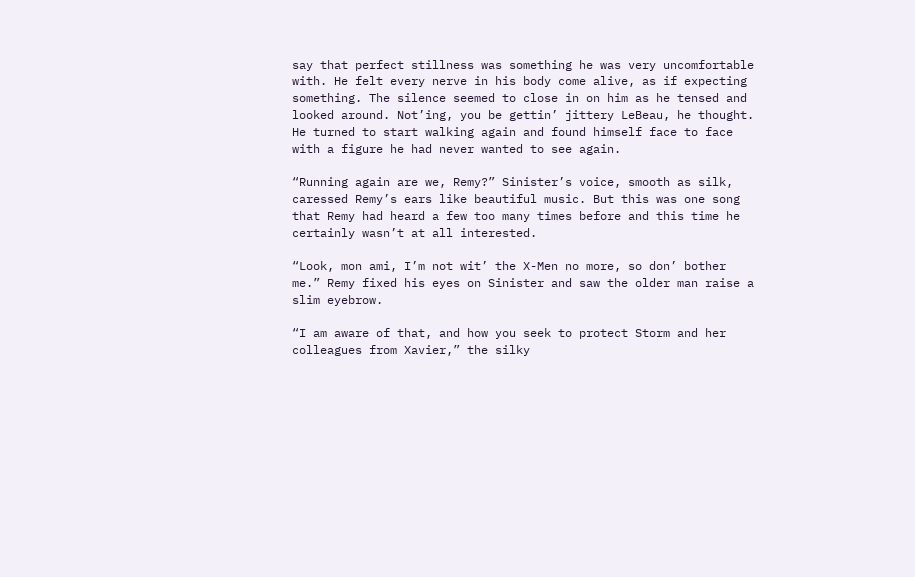say that perfect stillness was something he was very uncomfortable with. He felt every nerve in his body come alive, as if expecting something. The silence seemed to close in on him as he tensed and looked around. Not’ing, you be gettin’ jittery LeBeau, he thought. He turned to start walking again and found himself face to face with a figure he had never wanted to see again.

“Running again are we, Remy?” Sinister’s voice, smooth as silk, caressed Remy’s ears like beautiful music. But this was one song that Remy had heard a few too many times before and this time he certainly wasn’t at all interested.

“Look, mon ami, I’m not wit’ the X-Men no more, so don’ bother me.” Remy fixed his eyes on Sinister and saw the older man raise a slim eyebrow.

“I am aware of that, and how you seek to protect Storm and her colleagues from Xavier,” the silky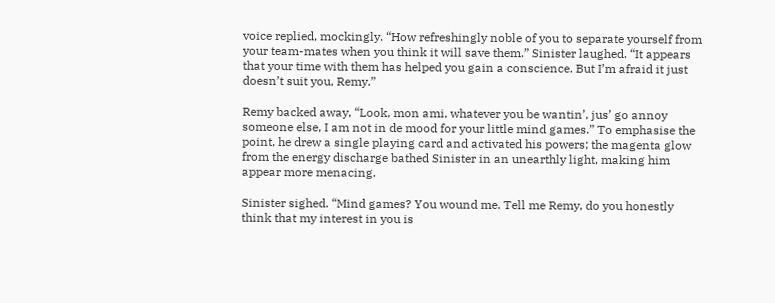voice replied, mockingly. “How refreshingly noble of you to separate yourself from your team-mates when you think it will save them.” Sinister laughed. “It appears that your time with them has helped you gain a conscience. But I’m afraid it just doesn’t suit you, Remy.”

Remy backed away, “Look, mon ami, whatever you be wantin’, jus’ go annoy someone else, I am not in de mood for your little mind games.” To emphasise the point, he drew a single playing card and activated his powers; the magenta glow from the energy discharge bathed Sinister in an unearthly light, making him appear more menacing.

Sinister sighed. “Mind games? You wound me. Tell me Remy, do you honestly think that my interest in you is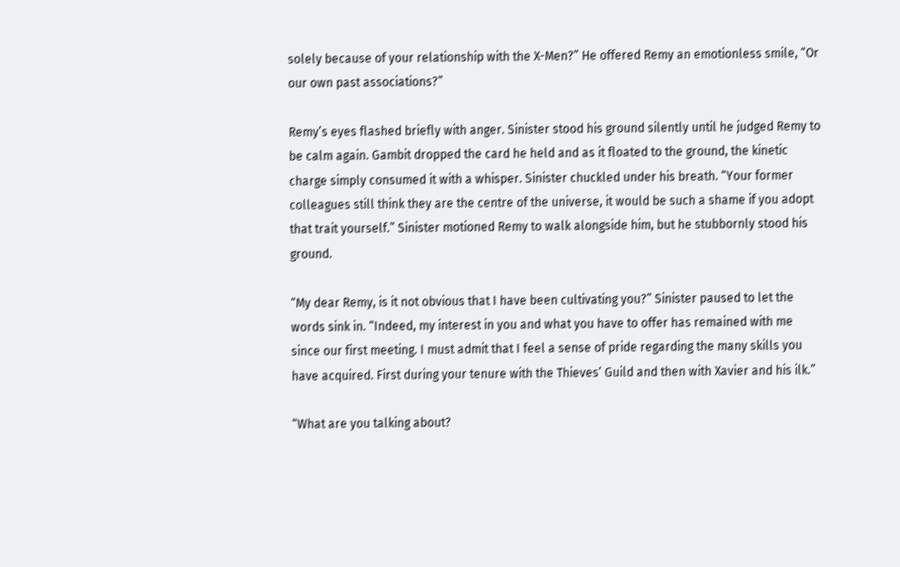solely because of your relationship with the X-Men?” He offered Remy an emotionless smile, “Or our own past associations?”

Remy’s eyes flashed briefly with anger. Sinister stood his ground silently until he judged Remy to be calm again. Gambit dropped the card he held and as it floated to the ground, the kinetic charge simply consumed it with a whisper. Sinister chuckled under his breath. “Your former colleagues still think they are the centre of the universe, it would be such a shame if you adopt that trait yourself.” Sinister motioned Remy to walk alongside him, but he stubbornly stood his ground.

“My dear Remy, is it not obvious that I have been cultivating you?” Sinister paused to let the words sink in. “Indeed, my interest in you and what you have to offer has remained with me since our first meeting. I must admit that I feel a sense of pride regarding the many skills you have acquired. First during your tenure with the Thieves’ Guild and then with Xavier and his ilk.”

“What are you talking about?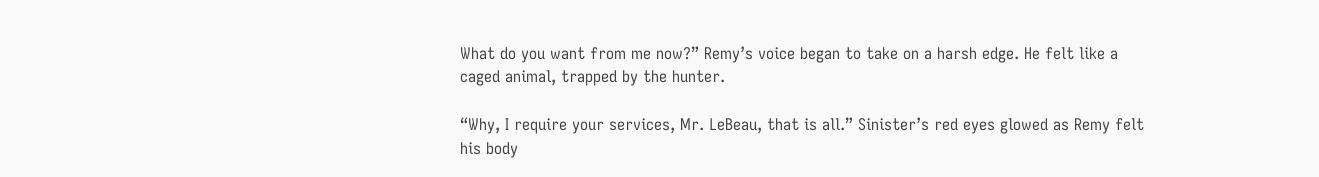What do you want from me now?” Remy’s voice began to take on a harsh edge. He felt like a caged animal, trapped by the hunter.

“Why, I require your services, Mr. LeBeau, that is all.” Sinister’s red eyes glowed as Remy felt his body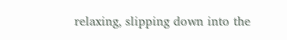relaxing, slipping down into the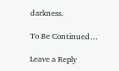darkness.

To Be Continued…

Leave a Reply